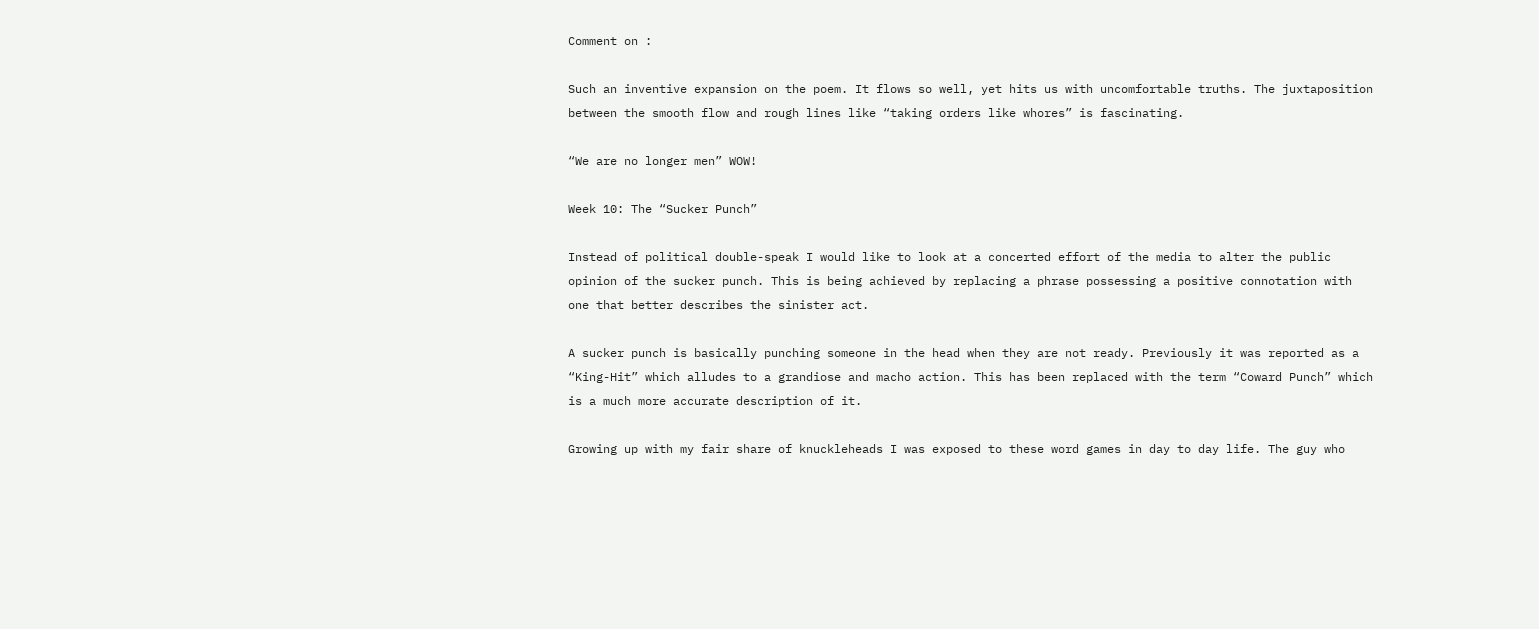Comment on :

Such an inventive expansion on the poem. It flows so well, yet hits us with uncomfortable truths. The juxtaposition between the smooth flow and rough lines like “taking orders like whores” is fascinating.

“We are no longer men” WOW!

Week 10: The “Sucker Punch”

Instead of political double-speak I would like to look at a concerted effort of the media to alter the public opinion of the sucker punch. This is being achieved by replacing a phrase possessing a positive connotation with one that better describes the sinister act.

A sucker punch is basically punching someone in the head when they are not ready. Previously it was reported as a “King-Hit” which alludes to a grandiose and macho action. This has been replaced with the term “Coward Punch” which is a much more accurate description of it.

Growing up with my fair share of knuckleheads I was exposed to these word games in day to day life. The guy who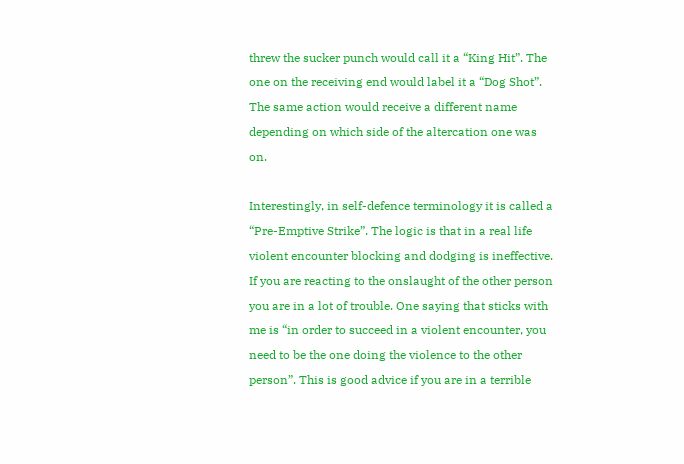threw the sucker punch would call it a “King Hit”. The one on the receiving end would label it a “Dog Shot”. The same action would receive a different name depending on which side of the altercation one was on.

Interestingly, in self-defence terminology it is called a “Pre-Emptive Strike”. The logic is that in a real life violent encounter blocking and dodging is ineffective. If you are reacting to the onslaught of the other person you are in a lot of trouble. One saying that sticks with me is “in order to succeed in a violent encounter, you need to be the one doing the violence to the other person”. This is good advice if you are in a terrible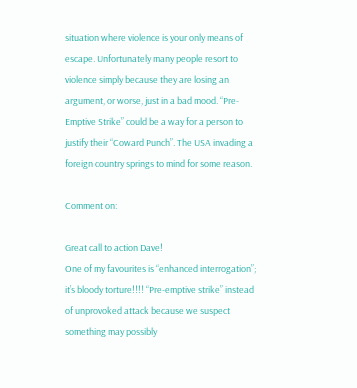situation where violence is your only means of escape. Unfortunately many people resort to violence simply because they are losing an argument, or worse, just in a bad mood. “Pre-Emptive Strike” could be a way for a person to justify their “Coward Punch”. The USA invading a foreign country springs to mind for some reason.

Comment on:

Great call to action Dave!
One of my favourites is “enhanced interrogation”; it’s bloody torture!!!! “Pre-emptive strike” instead of unprovoked attack because we suspect something may possibly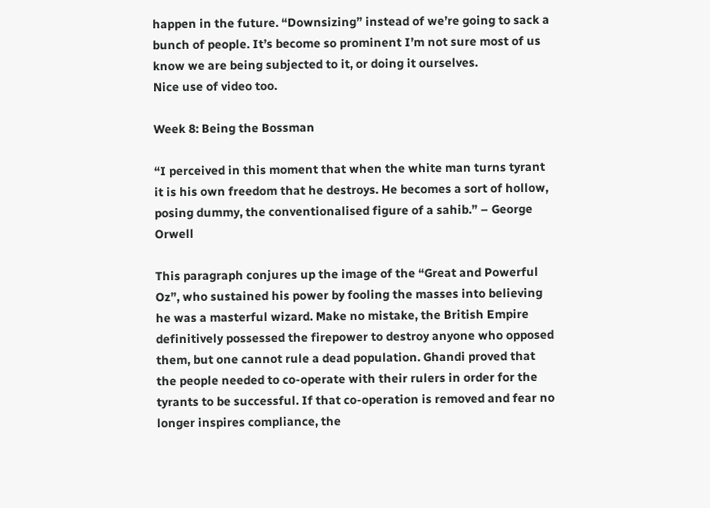happen in the future. “Downsizing” instead of we’re going to sack a bunch of people. It’s become so prominent I’m not sure most of us know we are being subjected to it, or doing it ourselves.
Nice use of video too.

Week 8: Being the Bossman

“I perceived in this moment that when the white man turns tyrant it is his own freedom that he destroys. He becomes a sort of hollow, posing dummy, the conventionalised figure of a sahib.” – George Orwell

This paragraph conjures up the image of the “Great and Powerful Oz”, who sustained his power by fooling the masses into believing he was a masterful wizard. Make no mistake, the British Empire definitively possessed the firepower to destroy anyone who opposed them, but one cannot rule a dead population. Ghandi proved that the people needed to co-operate with their rulers in order for the tyrants to be successful. If that co-operation is removed and fear no longer inspires compliance, the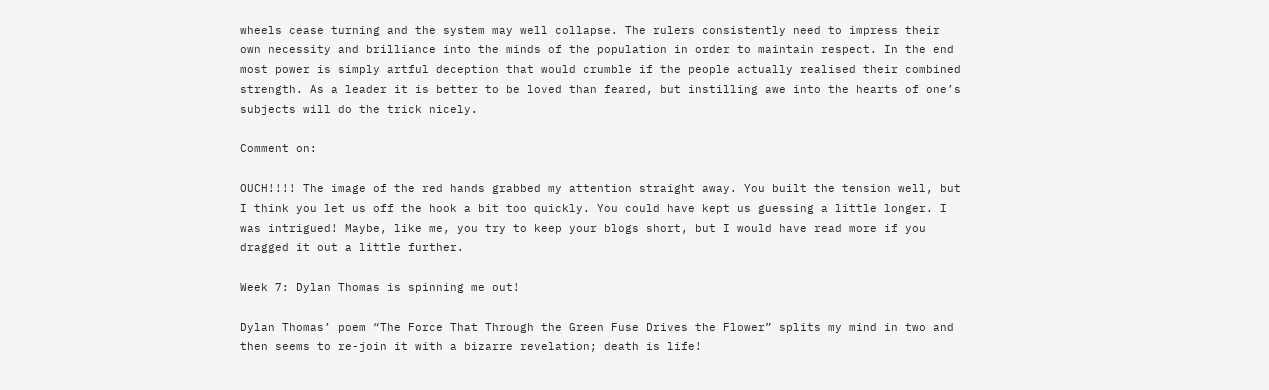wheels cease turning and the system may well collapse. The rulers consistently need to impress their own necessity and brilliance into the minds of the population in order to maintain respect. In the end most power is simply artful deception that would crumble if the people actually realised their combined strength. As a leader it is better to be loved than feared, but instilling awe into the hearts of one’s subjects will do the trick nicely.

Comment on:

OUCH!!!! The image of the red hands grabbed my attention straight away. You built the tension well, but I think you let us off the hook a bit too quickly. You could have kept us guessing a little longer. I was intrigued! Maybe, like me, you try to keep your blogs short, but I would have read more if you dragged it out a little further.

Week 7: Dylan Thomas is spinning me out!

Dylan Thomas’ poem “The Force That Through the Green Fuse Drives the Flower” splits my mind in two and then seems to re-join it with a bizarre revelation; death is life!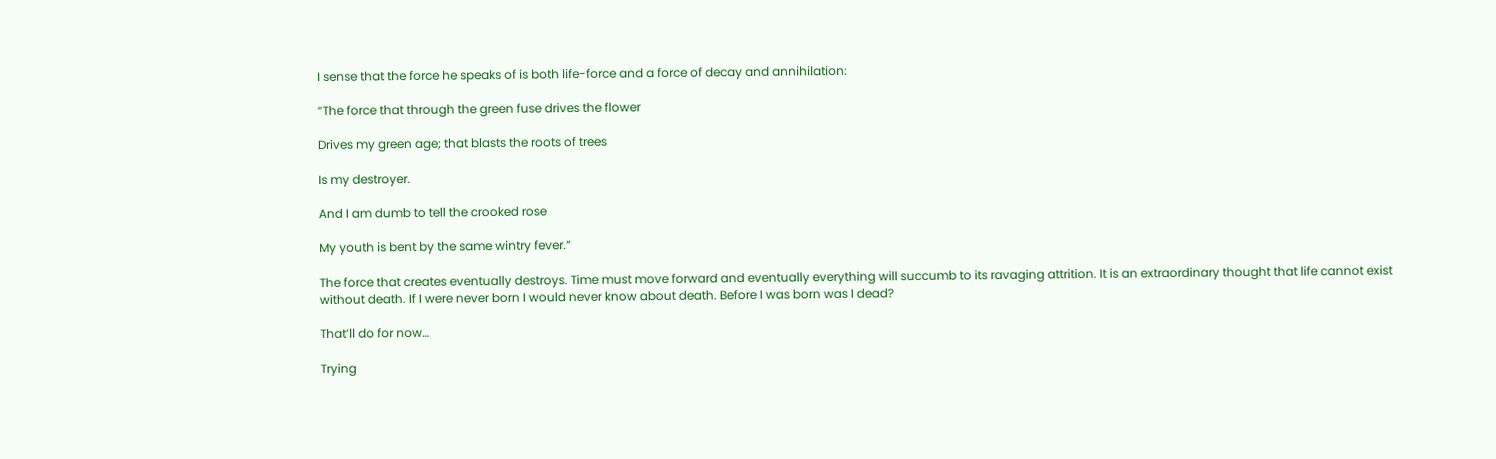I sense that the force he speaks of is both life-force and a force of decay and annihilation:

“The force that through the green fuse drives the flower

Drives my green age; that blasts the roots of trees

Is my destroyer.

And I am dumb to tell the crooked rose

My youth is bent by the same wintry fever.”

The force that creates eventually destroys. Time must move forward and eventually everything will succumb to its ravaging attrition. It is an extraordinary thought that life cannot exist without death. If I were never born I would never know about death. Before I was born was I dead?

That’ll do for now…

Trying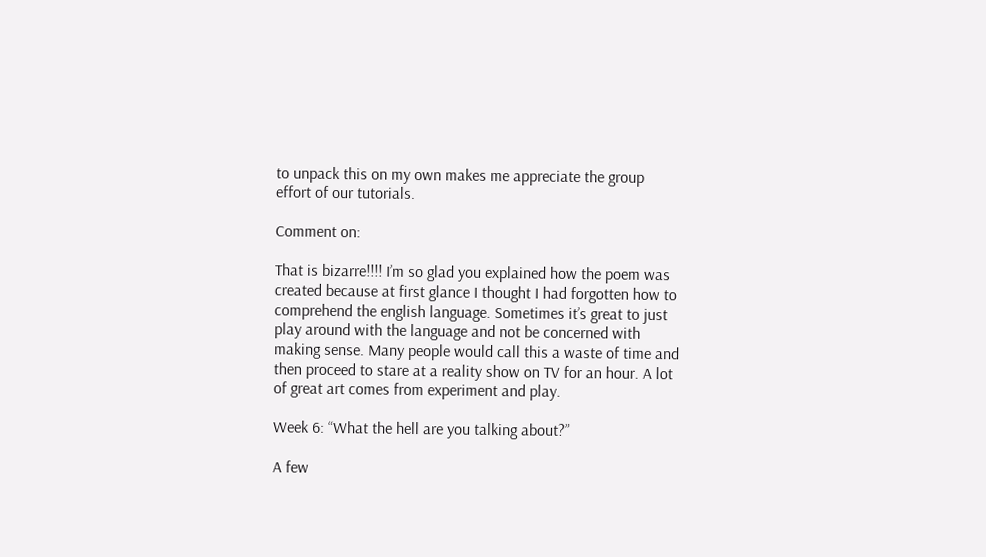to unpack this on my own makes me appreciate the group effort of our tutorials.

Comment on:

That is bizarre!!!! I’m so glad you explained how the poem was created because at first glance I thought I had forgotten how to comprehend the english language. Sometimes it’s great to just play around with the language and not be concerned with making sense. Many people would call this a waste of time and then proceed to stare at a reality show on TV for an hour. A lot of great art comes from experiment and play.

Week 6: “What the hell are you talking about?”

A few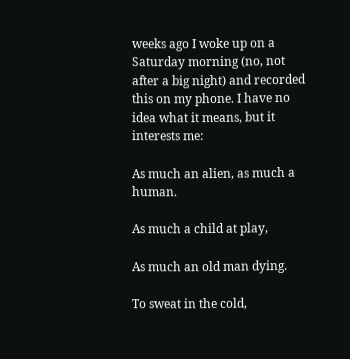weeks ago I woke up on a Saturday morning (no, not after a big night) and recorded this on my phone. I have no idea what it means, but it interests me:

As much an alien, as much a human.

As much a child at play,

As much an old man dying.

To sweat in the cold,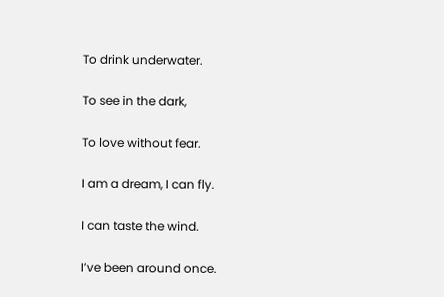To drink underwater.

To see in the dark,

To love without fear.

I am a dream, I can fly.

I can taste the wind.

I’ve been around once.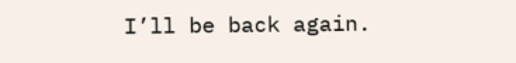I’ll be back again.